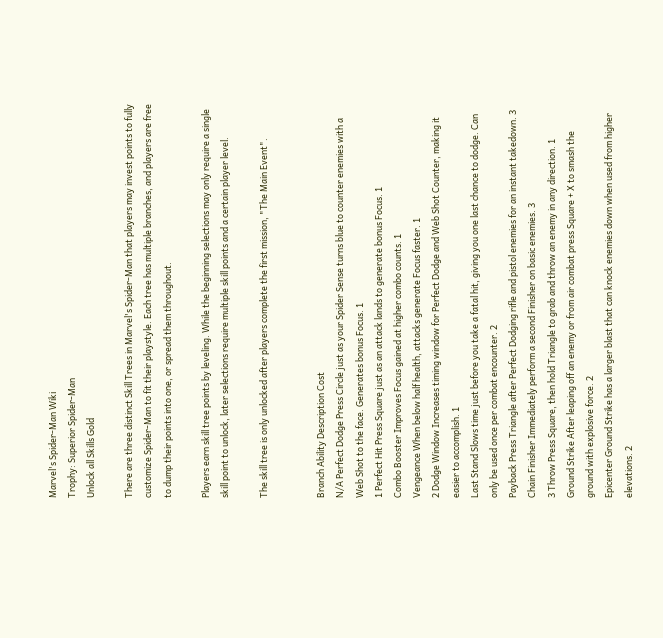Marvel's Spider-Man Wiki
Trophy: Superior Spider-Man
Unlock all Skills Gold

There are three distinct Skill Trees in Marvel's Spider-Man that players may invest points to fully customize Spider-Man to fit their playstyle. Each tree has multiple branches, and players are free to dump their points into one, or spread them throughout.

Players earn skill tree points by leveling. While the beginning selections may only require a single skill point to unlock, later selections require multiple skill points and a certain player level.

The skill tree is only unlocked after players complete the first mission, "The Main Event".


Branch Ability Description Cost
N/A Perfect Dodge Press Circle just as your Spider Sense turns blue to counter enemies with a Web Shot to the face. Generates bonus Focus. 1
1 Perfect Hit Press Square just as an attack lands to generate bonus Focus. 1
Combo Booster Improves Focus gained at higher combo counts. 1
Vengeance When below half health, attacks generate Focus faster. 1
2 Dodge Window Increases timing window for Perfect Dodge and Web Shot Counter, making it easier to accomplish. 1
Last Stand Slows time just before you take a fatal hit, giving you one last chance to dodge. Can only be used once per combat encounter. 2
Payback Press Triangle after Perfect Dodging rifle and pistol enemies for an instant takedown. 3
Chain Finisher Immediately perform a second Finisher on basic enemies. 3
3 Throw Press Square, then hold Triangle to grab and throw an enemy in any direction. 1
Ground Strike After leaping off an enemy or from air combat press Square + X to smash the ground with explosive force. 2
Epicenter Ground Strike has a larger blast that can knock enemies down when used from higher elevations. 2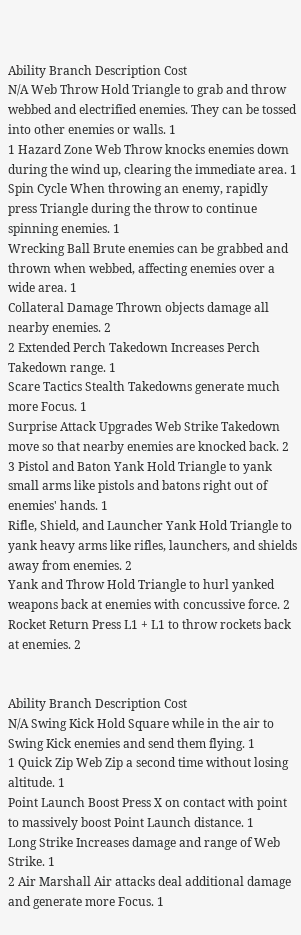Ability Branch Description Cost
N/A Web Throw Hold Triangle to grab and throw webbed and electrified enemies. They can be tossed into other enemies or walls. 1
1 Hazard Zone Web Throw knocks enemies down during the wind up, clearing the immediate area. 1
Spin Cycle When throwing an enemy, rapidly press Triangle during the throw to continue spinning enemies. 1
Wrecking Ball Brute enemies can be grabbed and thrown when webbed, affecting enemies over a wide area. 1
Collateral Damage Thrown objects damage all nearby enemies. 2
2 Extended Perch Takedown Increases Perch Takedown range. 1
Scare Tactics Stealth Takedowns generate much more Focus. 1
Surprise Attack Upgrades Web Strike Takedown move so that nearby enemies are knocked back. 2
3 Pistol and Baton Yank Hold Triangle to yank small arms like pistols and batons right out of enemies' hands. 1
Rifle, Shield, and Launcher Yank Hold Triangle to yank heavy arms like rifles, launchers, and shields away from enemies. 2
Yank and Throw Hold Triangle to hurl yanked weapons back at enemies with concussive force. 2
Rocket Return Press L1 + L1 to throw rockets back at enemies. 2


Ability Branch Description Cost
N/A Swing Kick Hold Square while in the air to Swing Kick enemies and send them flying. 1
1 Quick Zip Web Zip a second time without losing altitude. 1
Point Launch Boost Press X on contact with point to massively boost Point Launch distance. 1
Long Strike Increases damage and range of Web Strike. 1
2 Air Marshall Air attacks deal additional damage and generate more Focus. 1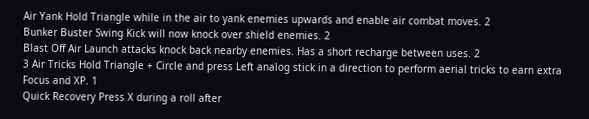Air Yank Hold Triangle while in the air to yank enemies upwards and enable air combat moves. 2
Bunker Buster Swing Kick will now knock over shield enemies. 2
Blast Off Air Launch attacks knock back nearby enemies. Has a short recharge between uses. 2
3 Air Tricks Hold Triangle + Circle and press Left analog stick in a direction to perform aerial tricks to earn extra Focus and XP. 1
Quick Recovery Press X during a roll after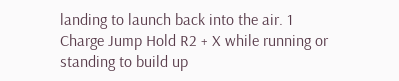landing to launch back into the air. 1
Charge Jump Hold R2 + X while running or standing to build up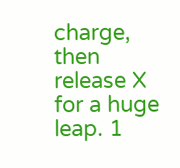charge, then release X for a huge leap. 1